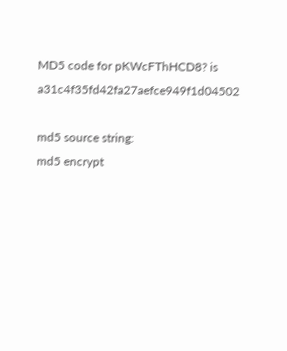MD5 code for pKWcFThHCD8? is a31c4f35fd42fa27aefce949f1d04502

md5 source string:
md5 encrypt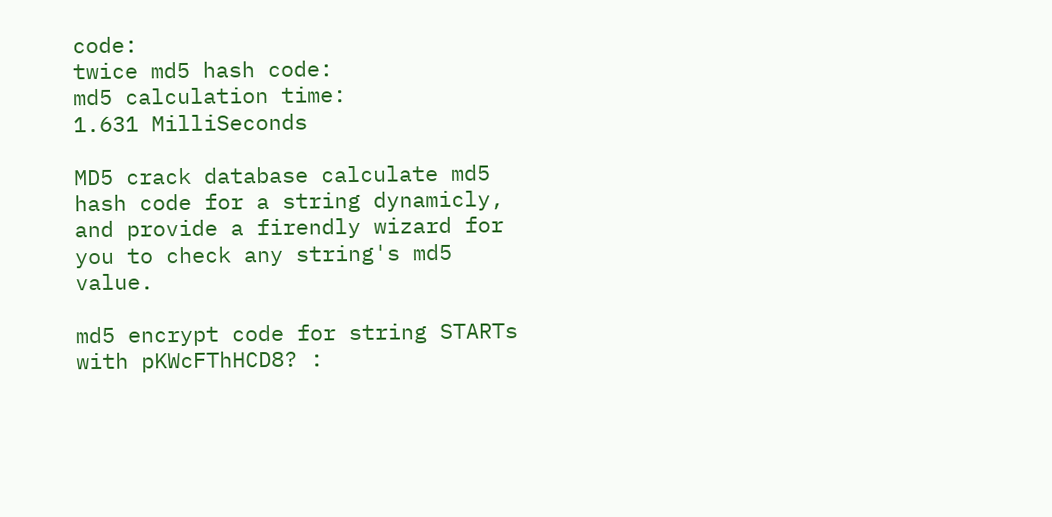code:
twice md5 hash code:
md5 calculation time:
1.631 MilliSeconds

MD5 crack database calculate md5 hash code for a string dynamicly, and provide a firendly wizard for you to check any string's md5 value.

md5 encrypt code for string STARTs with pKWcFThHCD8? :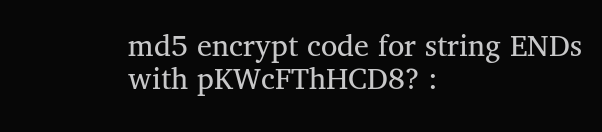md5 encrypt code for string ENDs with pKWcFThHCD8? :